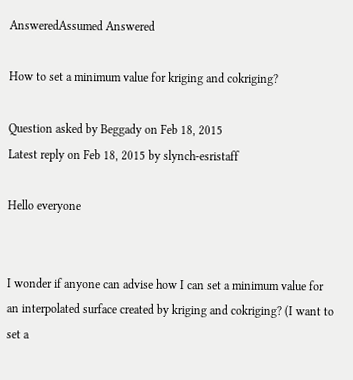AnsweredAssumed Answered

How to set a minimum value for kriging and cokriging?

Question asked by Beggady on Feb 18, 2015
Latest reply on Feb 18, 2015 by slynch-esristaff

Hello everyone


I wonder if anyone can advise how I can set a minimum value for an interpolated surface created by kriging and cokriging? (I want to set a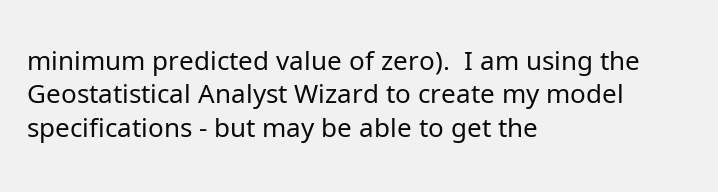minimum predicted value of zero).  I am using the Geostatistical Analyst Wizard to create my model specifications - but may be able to get the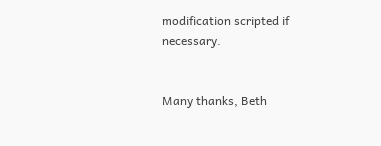modification scripted if necessary.


Many thanks, Beth